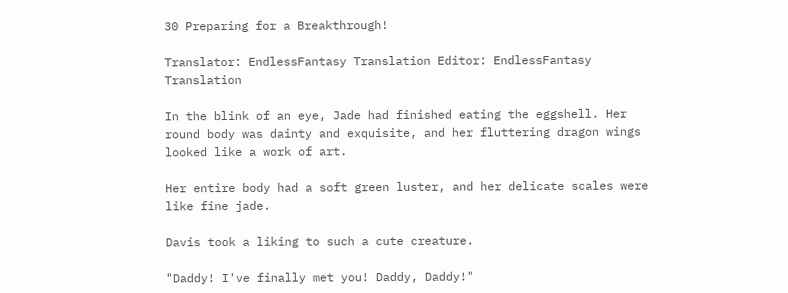30 Preparing for a Breakthrough!

Translator: EndlessFantasy Translation Editor: EndlessFantasy Translation

In the blink of an eye, Jade had finished eating the eggshell. Her round body was dainty and exquisite, and her fluttering dragon wings looked like a work of art.

Her entire body had a soft green luster, and her delicate scales were like fine jade.

Davis took a liking to such a cute creature.

"Daddy! I've finally met you! Daddy, Daddy!"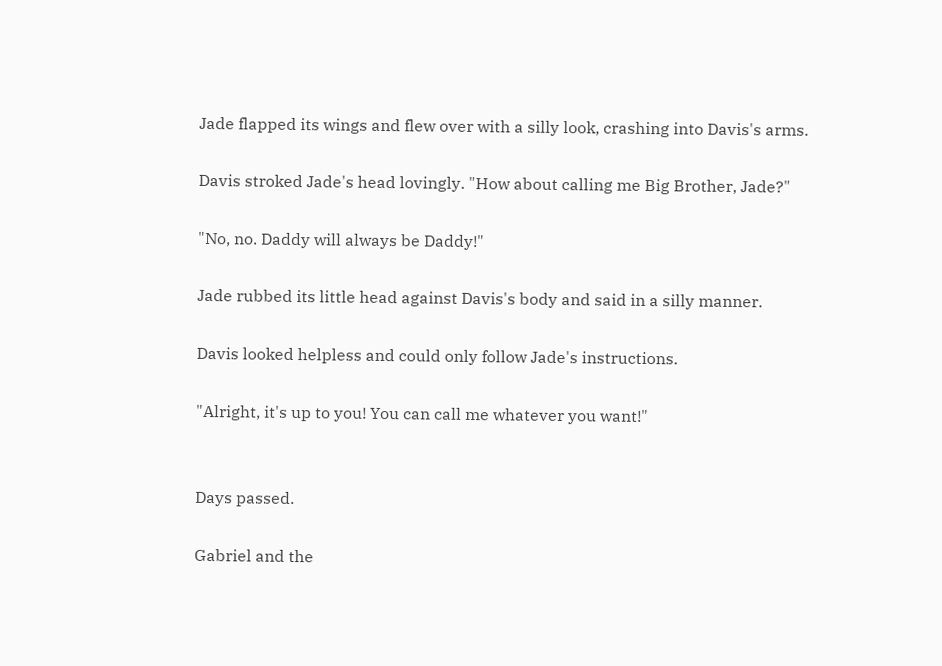Jade flapped its wings and flew over with a silly look, crashing into Davis's arms.

Davis stroked Jade's head lovingly. "How about calling me Big Brother, Jade?"

"No, no. Daddy will always be Daddy!"

Jade rubbed its little head against Davis's body and said in a silly manner.

Davis looked helpless and could only follow Jade's instructions.

"Alright, it's up to you! You can call me whatever you want!"


Days passed.

Gabriel and the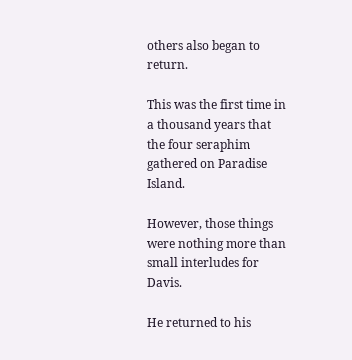others also began to return.

This was the first time in a thousand years that the four seraphim gathered on Paradise Island.

However, those things were nothing more than small interludes for Davis.

He returned to his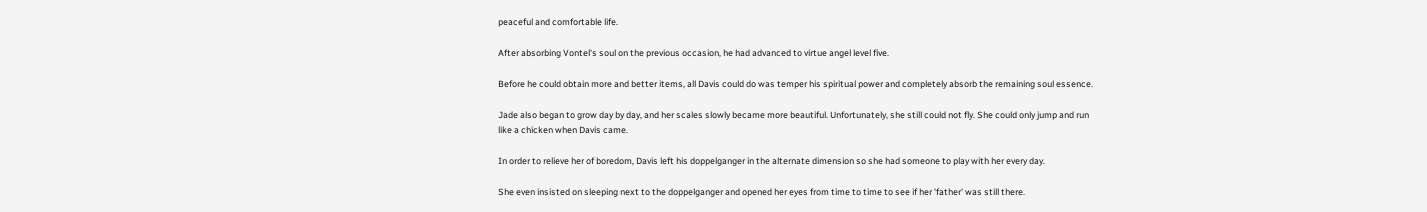peaceful and comfortable life.

After absorbing Vontel's soul on the previous occasion, he had advanced to virtue angel level five.

Before he could obtain more and better items, all Davis could do was temper his spiritual power and completely absorb the remaining soul essence.

Jade also began to grow day by day, and her scales slowly became more beautiful. Unfortunately, she still could not fly. She could only jump and run like a chicken when Davis came.

In order to relieve her of boredom, Davis left his doppelganger in the alternate dimension so she had someone to play with her every day.

She even insisted on sleeping next to the doppelganger and opened her eyes from time to time to see if her 'father' was still there.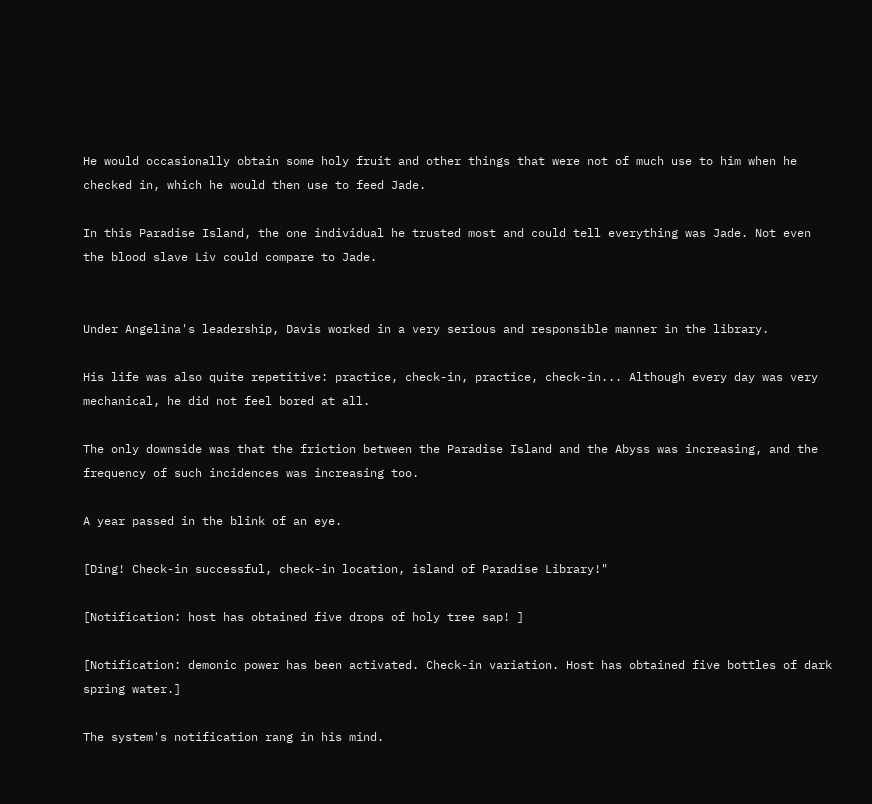He would occasionally obtain some holy fruit and other things that were not of much use to him when he checked in, which he would then use to feed Jade.

In this Paradise Island, the one individual he trusted most and could tell everything was Jade. Not even the blood slave Liv could compare to Jade.


Under Angelina's leadership, Davis worked in a very serious and responsible manner in the library.

His life was also quite repetitive: practice, check-in, practice, check-in... Although every day was very mechanical, he did not feel bored at all.

The only downside was that the friction between the Paradise Island and the Abyss was increasing, and the frequency of such incidences was increasing too.

A year passed in the blink of an eye.

[Ding! Check-in successful, check-in location, island of Paradise Library!"

[Notification: host has obtained five drops of holy tree sap! ]

[Notification: demonic power has been activated. Check-in variation. Host has obtained five bottles of dark spring water.]

The system's notification rang in his mind.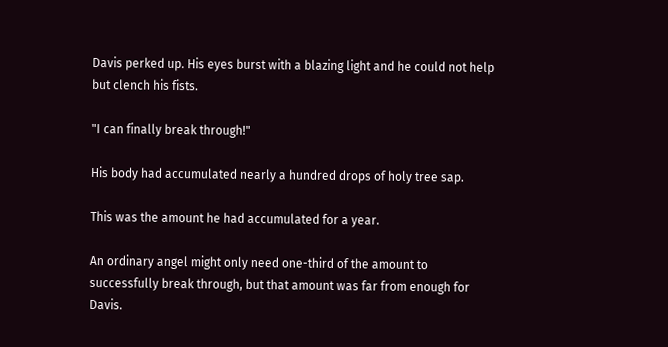Davis perked up. His eyes burst with a blazing light and he could not help but clench his fists.

"I can finally break through!"

His body had accumulated nearly a hundred drops of holy tree sap.

This was the amount he had accumulated for a year.

An ordinary angel might only need one-third of the amount to successfully break through, but that amount was far from enough for Davis.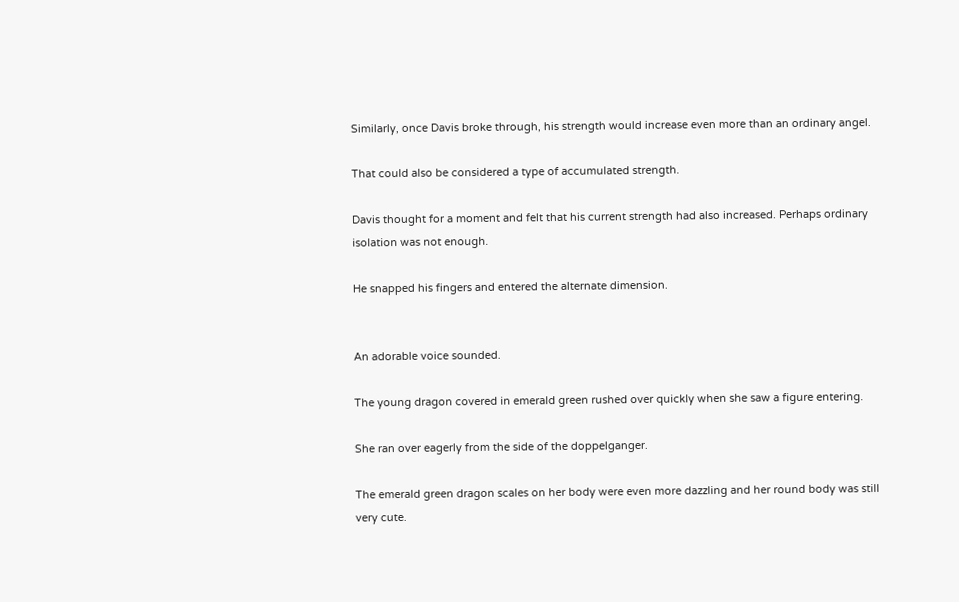Similarly, once Davis broke through, his strength would increase even more than an ordinary angel.

That could also be considered a type of accumulated strength.

Davis thought for a moment and felt that his current strength had also increased. Perhaps ordinary isolation was not enough.

He snapped his fingers and entered the alternate dimension.


An adorable voice sounded.

The young dragon covered in emerald green rushed over quickly when she saw a figure entering.

She ran over eagerly from the side of the doppelganger.

The emerald green dragon scales on her body were even more dazzling and her round body was still very cute.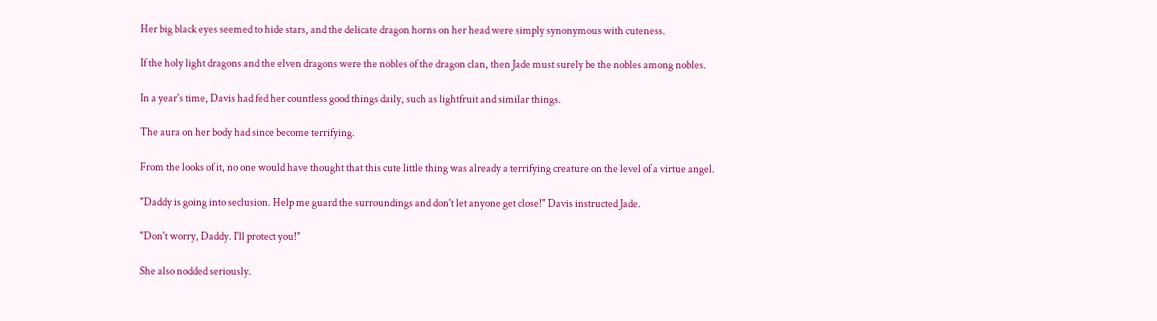Her big black eyes seemed to hide stars, and the delicate dragon horns on her head were simply synonymous with cuteness.

If the holy light dragons and the elven dragons were the nobles of the dragon clan, then Jade must surely be the nobles among nobles.

In a year's time, Davis had fed her countless good things daily, such as lightfruit and similar things.

The aura on her body had since become terrifying.

From the looks of it, no one would have thought that this cute little thing was already a terrifying creature on the level of a virtue angel.

"Daddy is going into seclusion. Help me guard the surroundings and don't let anyone get close!" Davis instructed Jade.

"Don't worry, Daddy. I'll protect you!"

She also nodded seriously.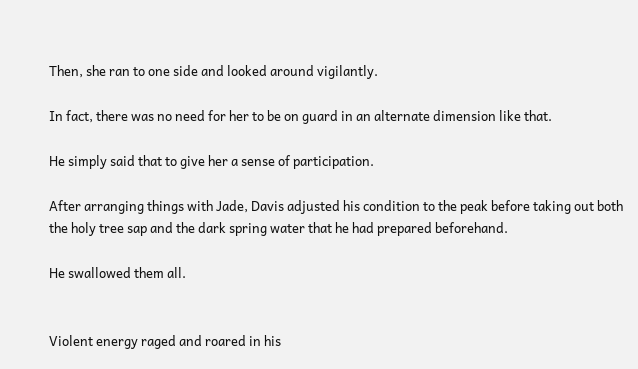Then, she ran to one side and looked around vigilantly.

In fact, there was no need for her to be on guard in an alternate dimension like that.

He simply said that to give her a sense of participation.

After arranging things with Jade, Davis adjusted his condition to the peak before taking out both the holy tree sap and the dark spring water that he had prepared beforehand.

He swallowed them all.


Violent energy raged and roared in his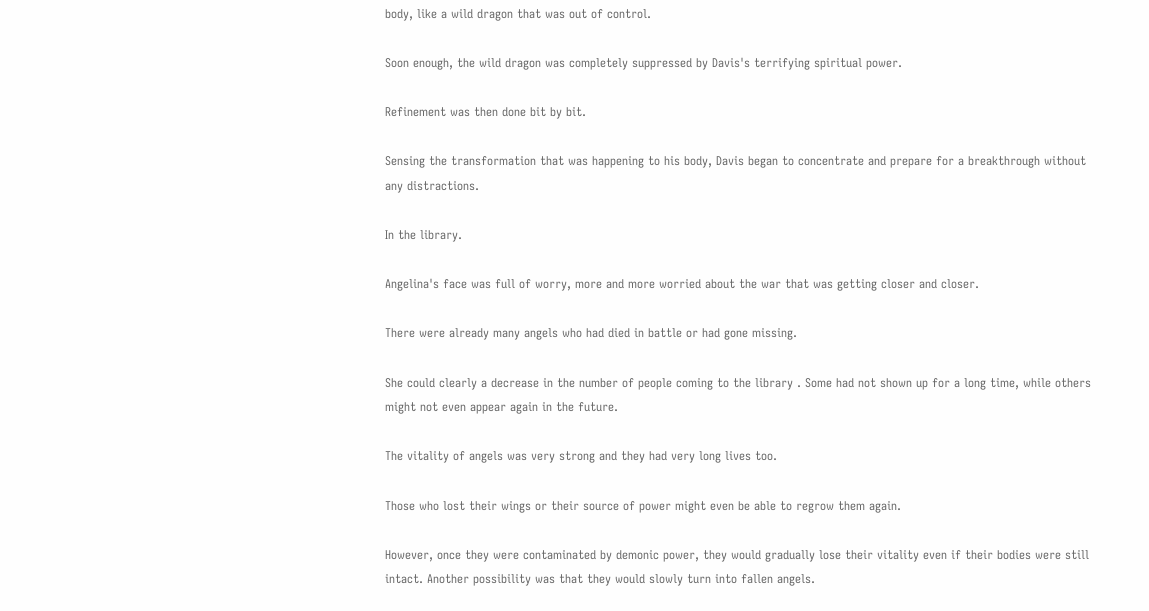body, like a wild dragon that was out of control.

Soon enough, the wild dragon was completely suppressed by Davis's terrifying spiritual power.

Refinement was then done bit by bit.

Sensing the transformation that was happening to his body, Davis began to concentrate and prepare for a breakthrough without any distractions.

In the library.

Angelina's face was full of worry, more and more worried about the war that was getting closer and closer.

There were already many angels who had died in battle or had gone missing.

She could clearly a decrease in the number of people coming to the library . Some had not shown up for a long time, while others might not even appear again in the future.

The vitality of angels was very strong and they had very long lives too.

Those who lost their wings or their source of power might even be able to regrow them again.

However, once they were contaminated by demonic power, they would gradually lose their vitality even if their bodies were still intact. Another possibility was that they would slowly turn into fallen angels.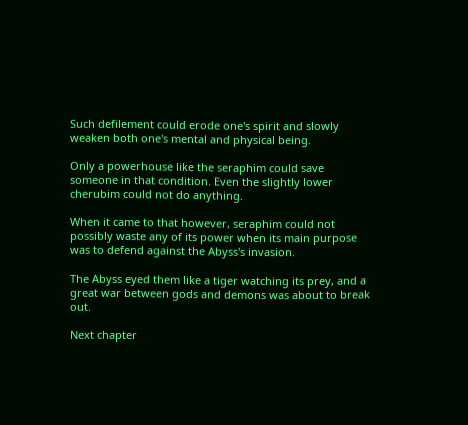Such defilement could erode one's spirit and slowly weaken both one's mental and physical being.

Only a powerhouse like the seraphim could save someone in that condition. Even the slightly lower cherubim could not do anything.

When it came to that however, seraphim could not possibly waste any of its power when its main purpose was to defend against the Abyss's invasion.

The Abyss eyed them like a tiger watching its prey, and a great war between gods and demons was about to break out.

Next chapter